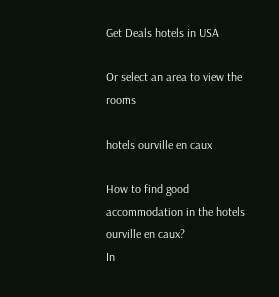Get Deals hotels in USA

Or select an area to view the rooms

hotels ourville en caux

How to find good accommodation in the hotels ourville en caux?
In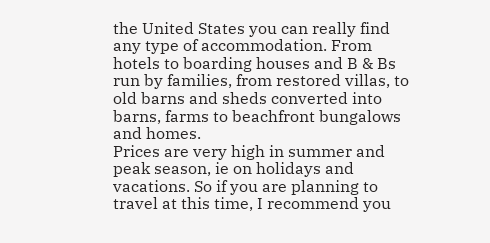the United States you can really find any type of accommodation. From hotels to boarding houses and B & Bs run by families, from restored villas, to old barns and sheds converted into barns, farms to beachfront bungalows and homes.
Prices are very high in summer and peak season, ie on holidays and vacations. So if you are planning to travel at this time, I recommend you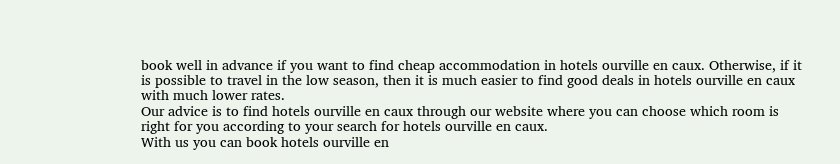book well in advance if you want to find cheap accommodation in hotels ourville en caux. Otherwise, if it is possible to travel in the low season, then it is much easier to find good deals in hotels ourville en caux with much lower rates.
Our advice is to find hotels ourville en caux through our website where you can choose which room is right for you according to your search for hotels ourville en caux.
With us you can book hotels ourville en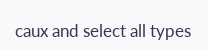caux and select all types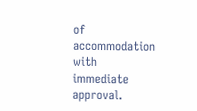of accommodation with immediate approval.